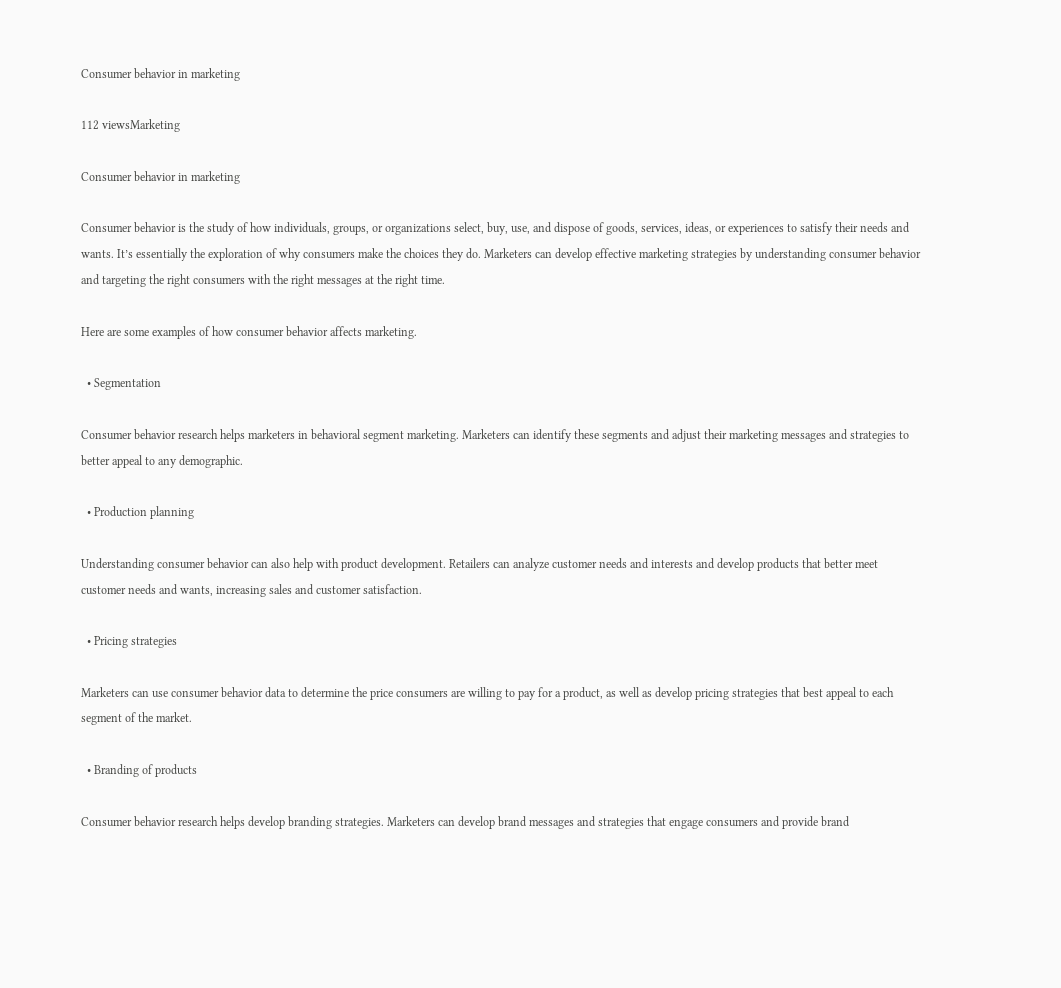Consumer behavior in marketing

112 viewsMarketing

Consumer behavior in marketing

Consumer behavior is the study of how individuals, groups, or organizations select, buy, use, and dispose of goods, services, ideas, or experiences to satisfy their needs and wants. It’s essentially the exploration of why consumers make the choices they do. Marketers can develop effective marketing strategies by understanding consumer behavior and targeting the right consumers with the right messages at the right time.

Here are some examples of how consumer behavior affects marketing.

  • Segmentation

Consumer behavior research helps marketers in behavioral segment marketing. Marketers can identify these segments and adjust their marketing messages and strategies to better appeal to any demographic.

  • Production planning

Understanding consumer behavior can also help with product development. Retailers can analyze customer needs and interests and develop products that better meet customer needs and wants, increasing sales and customer satisfaction.

  • Pricing strategies

Marketers can use consumer behavior data to determine the price consumers are willing to pay for a product, as well as develop pricing strategies that best appeal to each segment of the market.

  • Branding of products

Consumer behavior research helps develop branding strategies. Marketers can develop brand messages and strategies that engage consumers and provide brand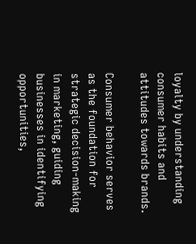loyalty by understanding consumer habits and attitudes towards brands.

Consumer behavior serves as the foundation for strategic decision-making in marketing, guiding businesses in identifying opportunities,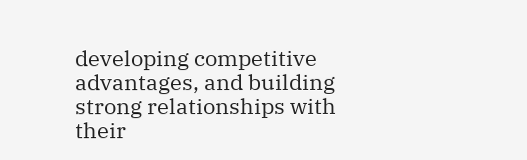developing competitive advantages, and building strong relationships with their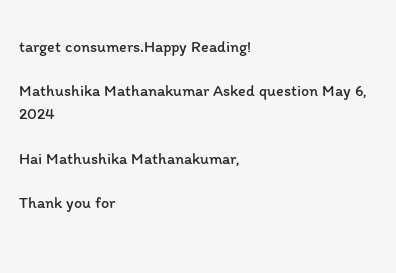target consumers.Happy Reading!

Mathushika Mathanakumar Asked question May 6, 2024

Hai Mathushika Mathanakumar,

Thank you for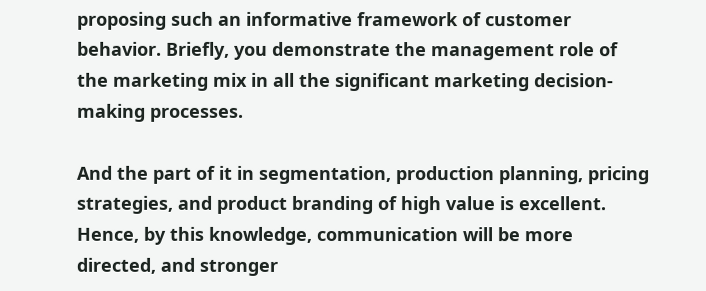proposing such an informative framework of customer behavior. Briefly, you demonstrate the management role of the marketing mix in all the significant marketing decision-making processes.

And the part of it in segmentation, production planning, pricing strategies, and product branding of high value is excellent. Hence, by this knowledge, communication will be more directed, and stronger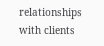relationships with clients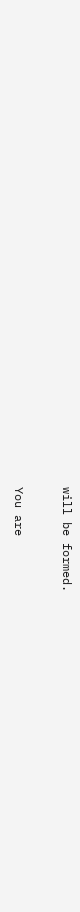will be formed.

You are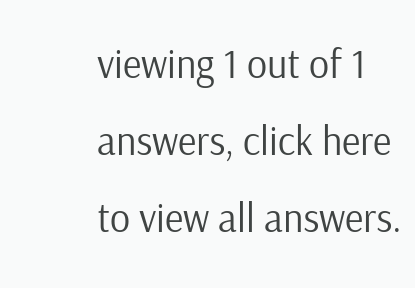viewing 1 out of 1 answers, click here to view all answers.